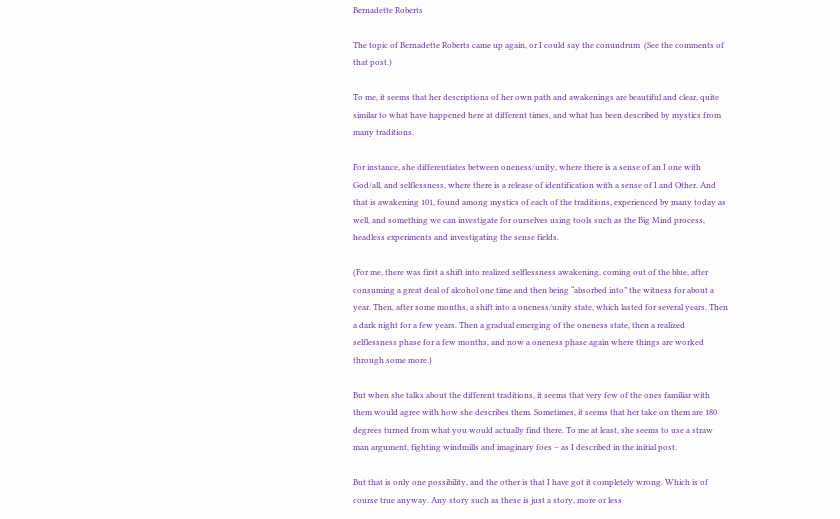Bernadette Roberts

The topic of Bernadette Roberts came up again, or I could say the conundrum  (See the comments of that post.)

To me, it seems that her descriptions of her own path and awakenings are beautiful and clear, quite similar to what have happened here at different times, and what has been described by mystics from many traditions.

For instance, she differentiates between oneness/unity, where there is a sense of an I one with God/all, and selflessness, where there is a release of identification with a sense of I and Other. And that is awakening 101, found among mystics of each of the traditions, experienced by many today as well, and something we can investigate for ourselves using tools such as the Big Mind process, headless experiments and investigating the sense fields.

(For me, there was first a shift into realized selflessness awakening, coming out of the blue, after consuming a great deal of alcohol one time and then being “absorbed into” the witness for about a year. Then, after some months, a shift into a oneness/unity state, which lasted for several years. Then a dark night for a few years. Then a gradual emerging of the oneness state, then a realized selflessness phase for a few months, and now a oneness phase again where things are worked through some more.)

But when she talks about the different traditions, it seems that very few of the ones familiar with them would agree with how she describes them. Sometimes, it seems that her take on them are 180 degrees turned from what you would actually find there. To me at least, she seems to use a straw man argument, fighting windmills and imaginary foes – as I described in the initial post.

But that is only one possibility, and the other is that I have got it completely wrong. Which is of course true anyway. Any story such as these is just a story, more or less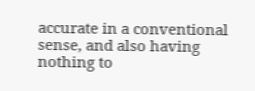accurate in a conventional sense, and also having nothing to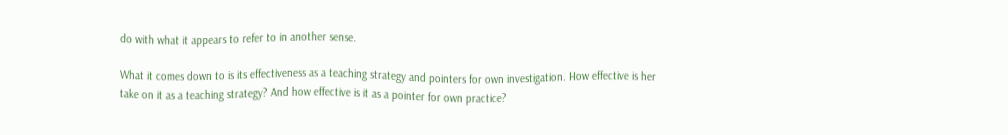do with what it appears to refer to in another sense.

What it comes down to is its effectiveness as a teaching strategy and pointers for own investigation. How effective is her take on it as a teaching strategy? And how effective is it as a pointer for own practice?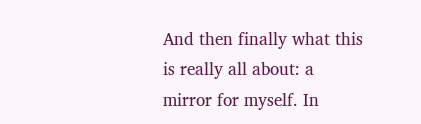And then finally what this is really all about: a mirror for myself. In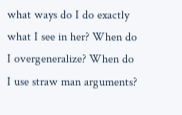what ways do I do exactly what I see in her? When do I overgeneralize? When do I use straw man arguments?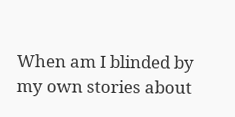When am I blinded by my own stories about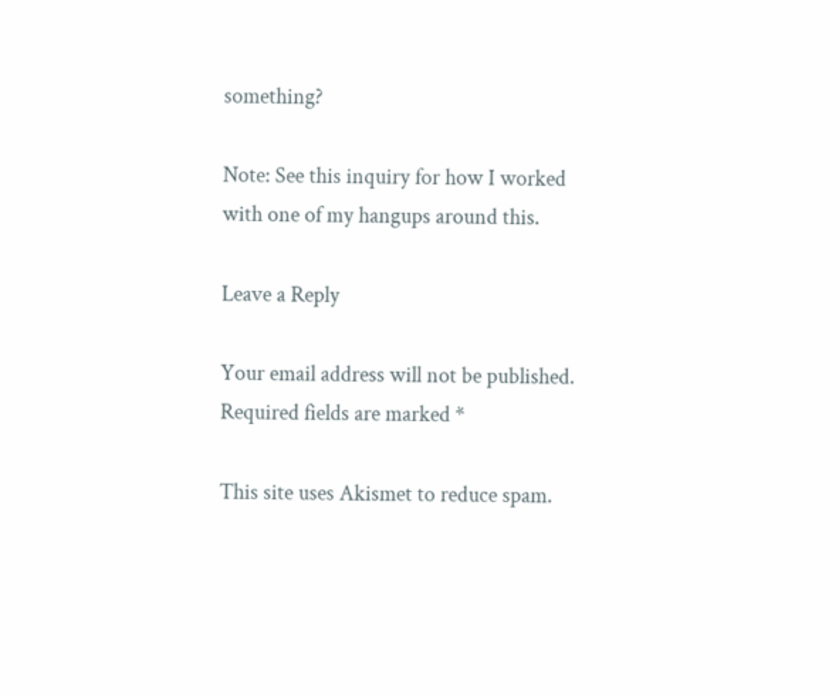something?

Note: See this inquiry for how I worked with one of my hangups around this.

Leave a Reply

Your email address will not be published. Required fields are marked *

This site uses Akismet to reduce spam.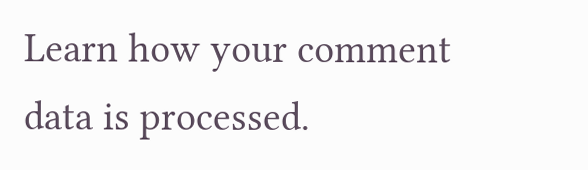Learn how your comment data is processed.